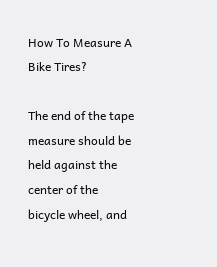How To Measure A Bike Tires?

The end of the tape measure should be held against the center of the bicycle wheel, and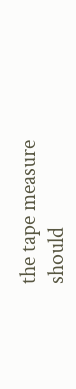the tape measure should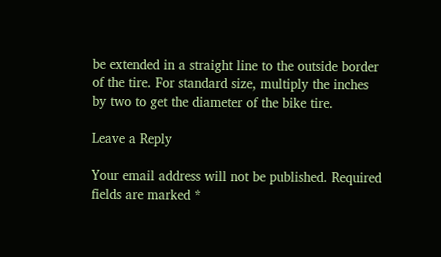be extended in a straight line to the outside border of the tire. For standard size, multiply the inches by two to get the diameter of the bike tire.

Leave a Reply

Your email address will not be published. Required fields are marked *